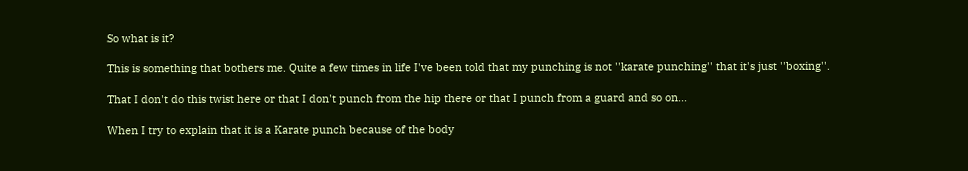So what is it?

This is something that bothers me. Quite a few times in life I've been told that my punching is not ''karate punching'' that it's just ''boxing''.

That I don't do this twist here or that I don't punch from the hip there or that I punch from a guard and so on...

When I try to explain that it is a Karate punch because of the body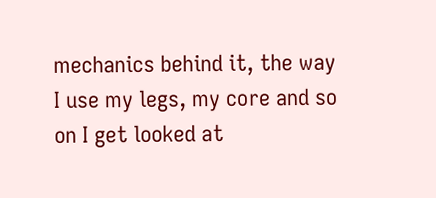mechanics behind it, the way I use my legs, my core and so on I get looked at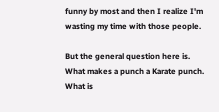funny by most and then I realize I'm wasting my time with those people.

But the general question here is. What makes a punch a Karate punch. What is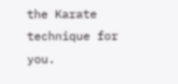the Karate technique for you.